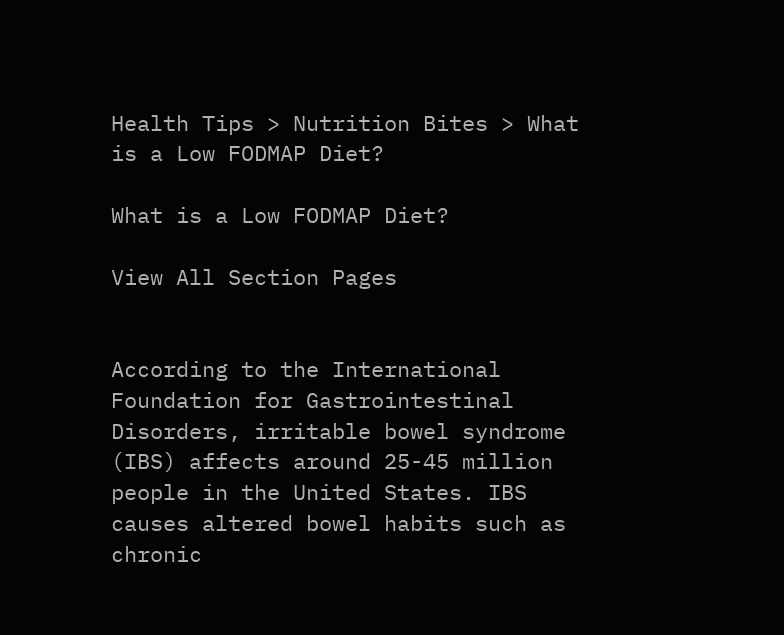Health Tips > Nutrition Bites > What is a Low FODMAP Diet?

What is a Low FODMAP Diet?

View All Section Pages


According to the International Foundation for Gastrointestinal Disorders, irritable bowel syndrome (IBS) affects around 25-45 million people in the United States. IBS causes altered bowel habits such as chronic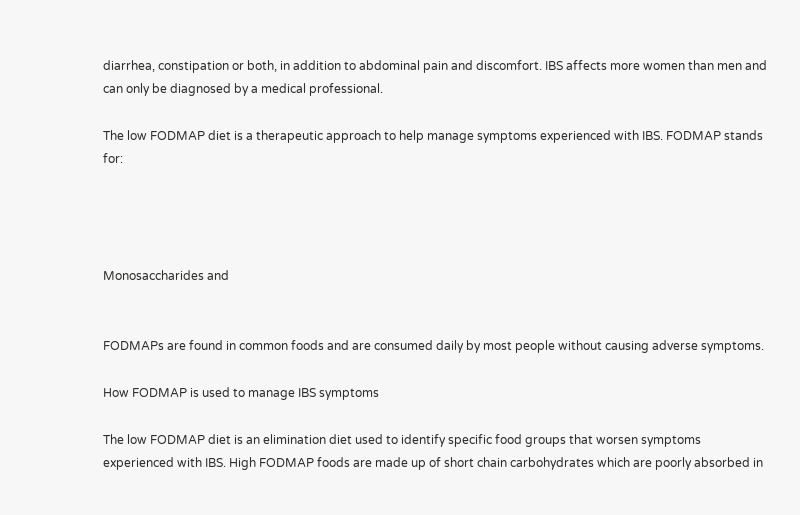diarrhea, constipation or both, in addition to abdominal pain and discomfort. IBS affects more women than men and can only be diagnosed by a medical professional.

The low FODMAP diet is a therapeutic approach to help manage symptoms experienced with IBS. FODMAP stands for:




Monosaccharides and


FODMAPs are found in common foods and are consumed daily by most people without causing adverse symptoms.

How FODMAP is used to manage IBS symptoms

The low FODMAP diet is an elimination diet used to identify specific food groups that worsen symptoms experienced with IBS. High FODMAP foods are made up of short chain carbohydrates which are poorly absorbed in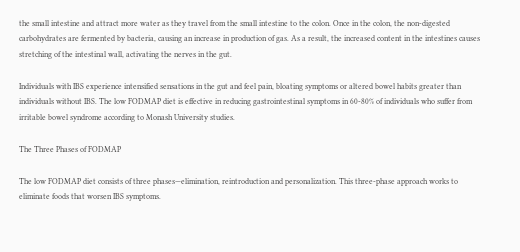the small intestine and attract more water as they travel from the small intestine to the colon. Once in the colon, the non-digested carbohydrates are fermented by bacteria, causing an increase in production of gas. As a result, the increased content in the intestines causes stretching of the intestinal wall, activating the nerves in the gut.

Individuals with IBS experience intensified sensations in the gut and feel pain, bloating symptoms or altered bowel habits greater than individuals without IBS. The low FODMAP diet is effective in reducing gastrointestinal symptoms in 60-80% of individuals who suffer from irritable bowel syndrome according to Monash University studies.

The Three Phases of FODMAP

The low FODMAP diet consists of three phases—elimination, reintroduction and personalization. This three-phase approach works to eliminate foods that worsen IBS symptoms.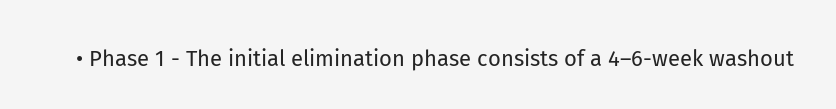• Phase 1 - The initial elimination phase consists of a 4–6-week washout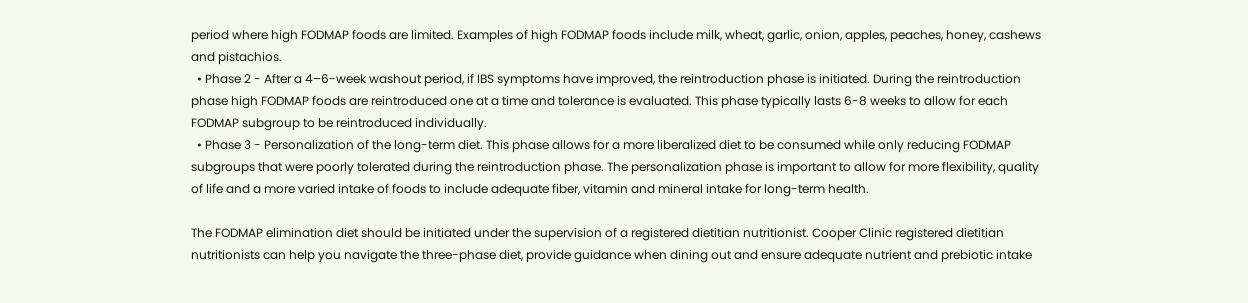period where high FODMAP foods are limited. Examples of high FODMAP foods include milk, wheat, garlic, onion, apples, peaches, honey, cashews and pistachios.
  • Phase 2 - After a 4–6-week washout period, if IBS symptoms have improved, the reintroduction phase is initiated. During the reintroduction phase high FODMAP foods are reintroduced one at a time and tolerance is evaluated. This phase typically lasts 6-8 weeks to allow for each FODMAP subgroup to be reintroduced individually.
  • Phase 3 - Personalization of the long-term diet. This phase allows for a more liberalized diet to be consumed while only reducing FODMAP subgroups that were poorly tolerated during the reintroduction phase. The personalization phase is important to allow for more flexibility, quality of life and a more varied intake of foods to include adequate fiber, vitamin and mineral intake for long-term health.

The FODMAP elimination diet should be initiated under the supervision of a registered dietitian nutritionist. Cooper Clinic registered dietitian nutritionists can help you navigate the three-phase diet, provide guidance when dining out and ensure adequate nutrient and prebiotic intake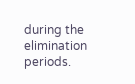during the elimination periods.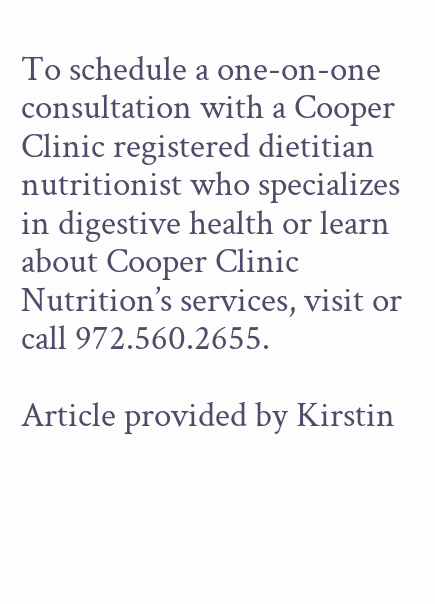To schedule a one-on-one consultation with a Cooper Clinic registered dietitian nutritionist who specializes in digestive health or learn about Cooper Clinic Nutrition’s services, visit or call 972.560.2655.

Article provided by Kirstin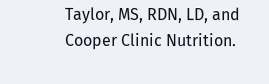Taylor, MS, RDN, LD, and Cooper Clinic Nutrition.